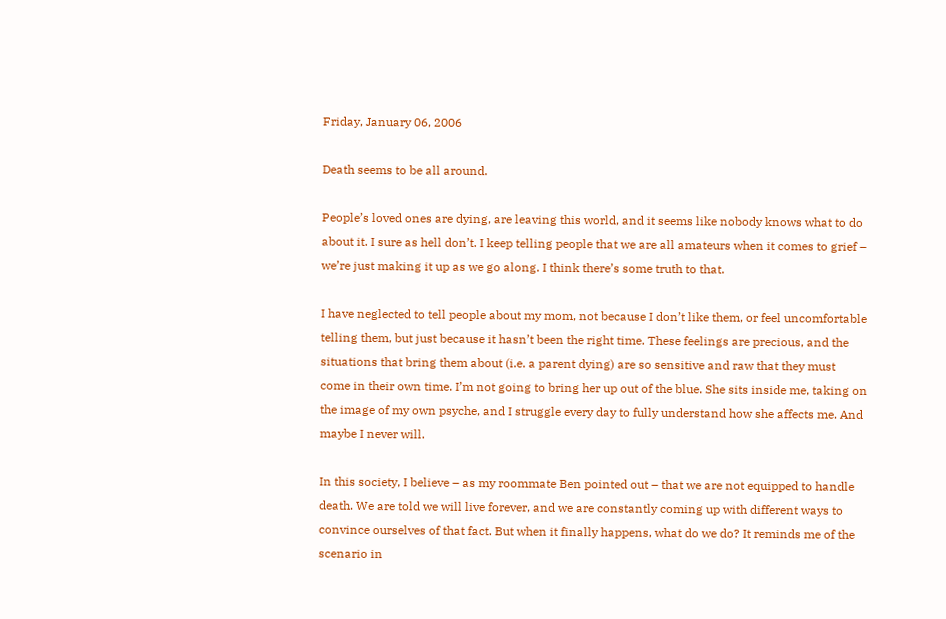Friday, January 06, 2006

Death seems to be all around.

People’s loved ones are dying, are leaving this world, and it seems like nobody knows what to do about it. I sure as hell don’t. I keep telling people that we are all amateurs when it comes to grief – we’re just making it up as we go along. I think there’s some truth to that.

I have neglected to tell people about my mom, not because I don’t like them, or feel uncomfortable telling them, but just because it hasn’t been the right time. These feelings are precious, and the situations that bring them about (i.e. a parent dying) are so sensitive and raw that they must come in their own time. I’m not going to bring her up out of the blue. She sits inside me, taking on the image of my own psyche, and I struggle every day to fully understand how she affects me. And maybe I never will.

In this society, I believe – as my roommate Ben pointed out – that we are not equipped to handle death. We are told we will live forever, and we are constantly coming up with different ways to convince ourselves of that fact. But when it finally happens, what do we do? It reminds me of the scenario in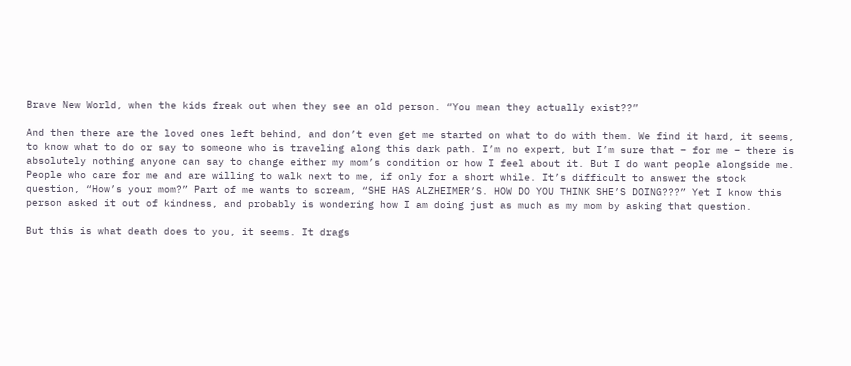Brave New World, when the kids freak out when they see an old person. “You mean they actually exist??”

And then there are the loved ones left behind, and don’t even get me started on what to do with them. We find it hard, it seems, to know what to do or say to someone who is traveling along this dark path. I’m no expert, but I’m sure that – for me – there is absolutely nothing anyone can say to change either my mom’s condition or how I feel about it. But I do want people alongside me. People who care for me and are willing to walk next to me, if only for a short while. It’s difficult to answer the stock question, “How’s your mom?” Part of me wants to scream, “SHE HAS ALZHEIMER’S. HOW DO YOU THINK SHE’S DOING???” Yet I know this person asked it out of kindness, and probably is wondering how I am doing just as much as my mom by asking that question.

But this is what death does to you, it seems. It drags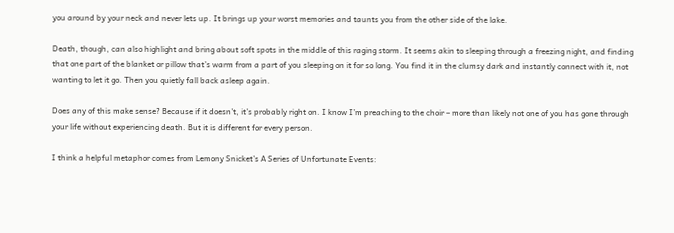you around by your neck and never lets up. It brings up your worst memories and taunts you from the other side of the lake.

Death, though, can also highlight and bring about soft spots in the middle of this raging storm. It seems akin to sleeping through a freezing night, and finding that one part of the blanket or pillow that’s warm from a part of you sleeping on it for so long. You find it in the clumsy dark and instantly connect with it, not wanting to let it go. Then you quietly fall back asleep again.

Does any of this make sense? Because if it doesn’t, it’s probably right on. I know I’m preaching to the choir – more than likely not one of you has gone through your life without experiencing death. But it is different for every person.

I think a helpful metaphor comes from Lemony Snicket’s A Series of Unfortunate Events: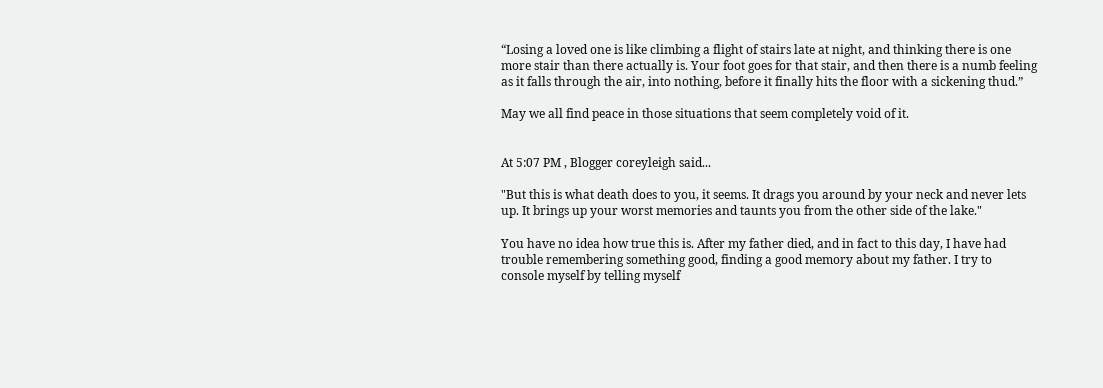“Losing a loved one is like climbing a flight of stairs late at night, and thinking there is one more stair than there actually is. Your foot goes for that stair, and then there is a numb feeling as it falls through the air, into nothing, before it finally hits the floor with a sickening thud.”

May we all find peace in those situations that seem completely void of it.


At 5:07 PM , Blogger coreyleigh said...

"But this is what death does to you, it seems. It drags you around by your neck and never lets up. It brings up your worst memories and taunts you from the other side of the lake."

You have no idea how true this is. After my father died, and in fact to this day, I have had trouble remembering something good, finding a good memory about my father. I try to console myself by telling myself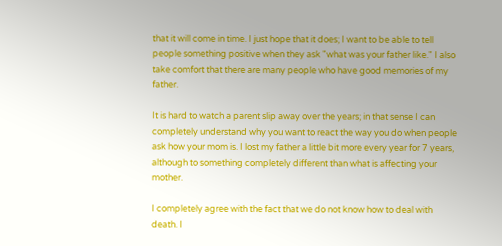that it will come in time. I just hope that it does; I want to be able to tell people something positive when they ask "what was your father like." I also take comfort that there are many people who have good memories of my father.

It is hard to watch a parent slip away over the years; in that sense I can completely understand why you want to react the way you do when people ask how your mom is. I lost my father a little bit more every year for 7 years, although to something completely different than what is affecting your mother.

I completely agree with the fact that we do not know how to deal with death. I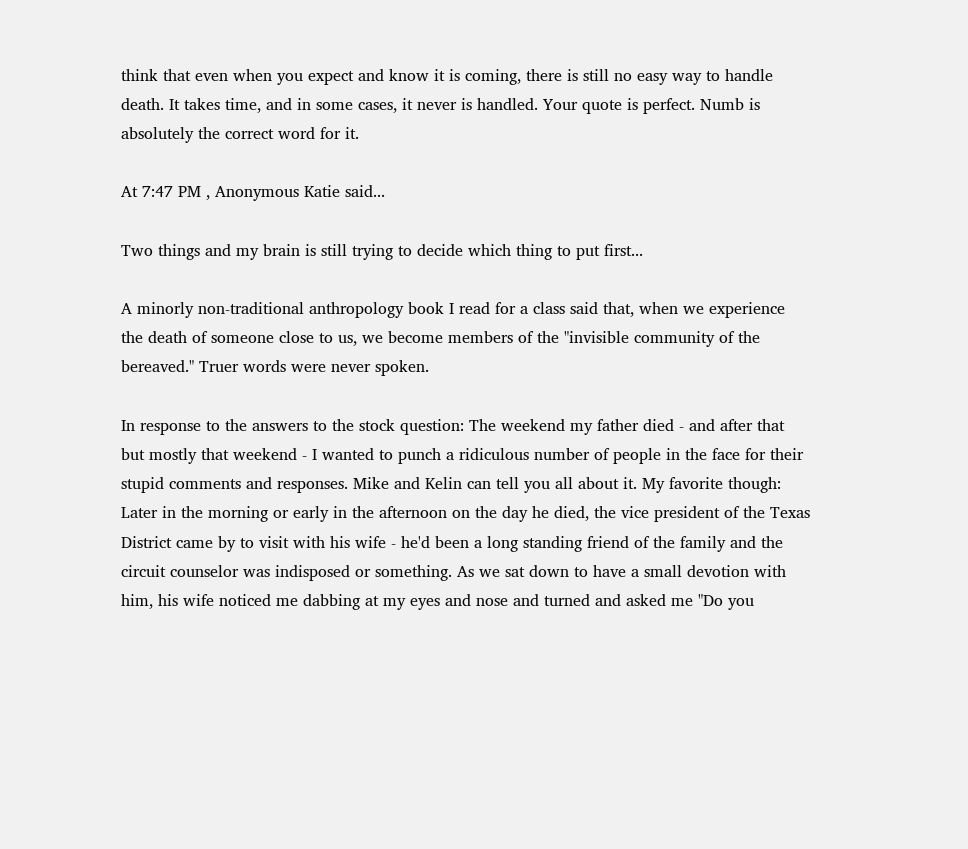think that even when you expect and know it is coming, there is still no easy way to handle death. It takes time, and in some cases, it never is handled. Your quote is perfect. Numb is absolutely the correct word for it.

At 7:47 PM , Anonymous Katie said...

Two things and my brain is still trying to decide which thing to put first...

A minorly non-traditional anthropology book I read for a class said that, when we experience the death of someone close to us, we become members of the "invisible community of the bereaved." Truer words were never spoken.

In response to the answers to the stock question: The weekend my father died - and after that but mostly that weekend - I wanted to punch a ridiculous number of people in the face for their stupid comments and responses. Mike and Kelin can tell you all about it. My favorite though: Later in the morning or early in the afternoon on the day he died, the vice president of the Texas District came by to visit with his wife - he'd been a long standing friend of the family and the circuit counselor was indisposed or something. As we sat down to have a small devotion with him, his wife noticed me dabbing at my eyes and nose and turned and asked me "Do you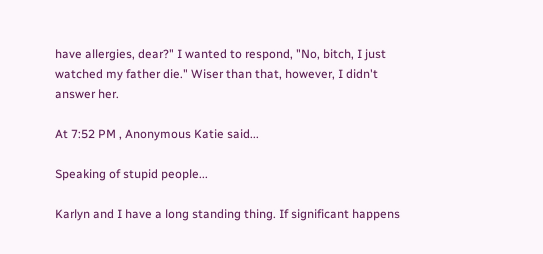have allergies, dear?" I wanted to respond, "No, bitch, I just watched my father die." Wiser than that, however, I didn't answer her.

At 7:52 PM , Anonymous Katie said...

Speaking of stupid people...

Karlyn and I have a long standing thing. If significant happens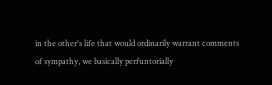in the other's life that would ordinarily warrant comments of sympathy, we basically perfuntorially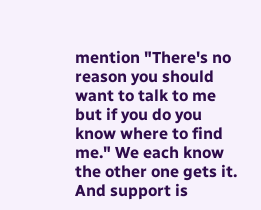mention "There's no reason you should want to talk to me but if you do you know where to find me." We each know the other one gets it. And support is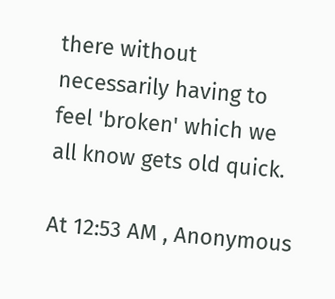there without necessarily having to feel 'broken' which we all know gets old quick.

At 12:53 AM , Anonymous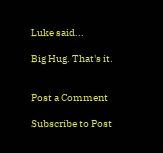Luke said...

Big Hug. That's it.


Post a Comment

Subscribe to Post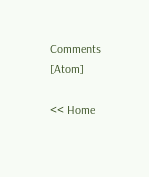Comments [Atom]

<< Home